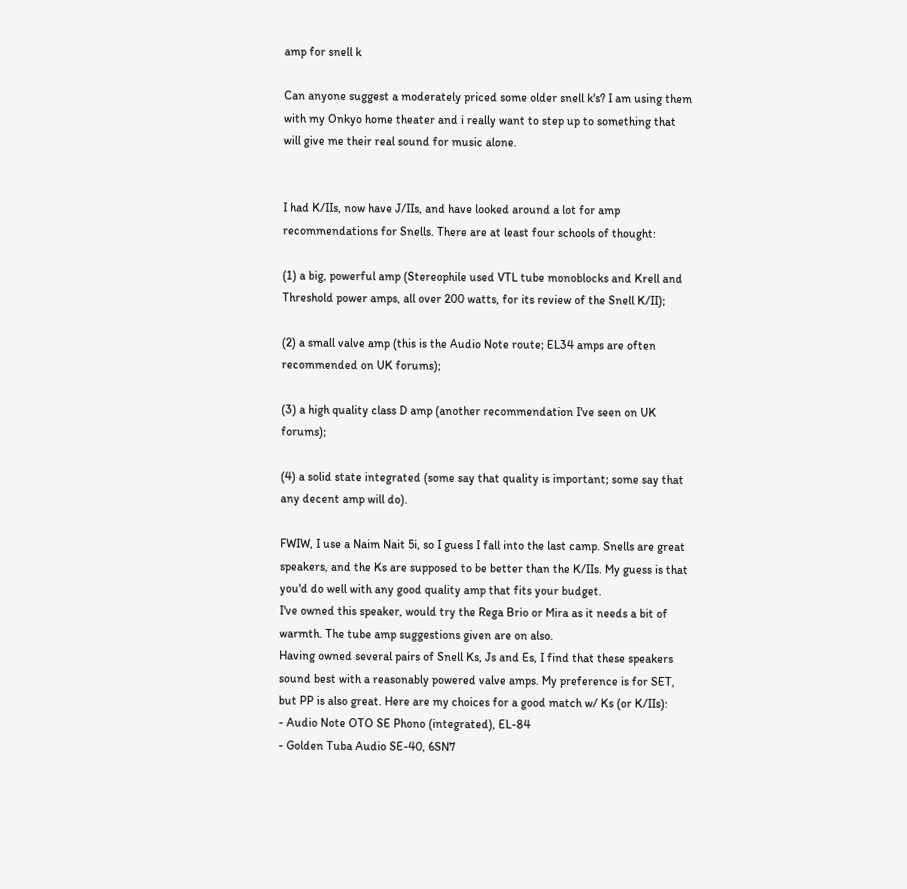amp for snell k

Can anyone suggest a moderately priced some older snell k's? I am using them with my Onkyo home theater and i really want to step up to something that will give me their real sound for music alone.


I had K/IIs, now have J/IIs, and have looked around a lot for amp recommendations for Snells. There are at least four schools of thought:

(1) a big, powerful amp (Stereophile used VTL tube monoblocks and Krell and Threshold power amps, all over 200 watts, for its review of the Snell K/II);

(2) a small valve amp (this is the Audio Note route; EL34 amps are often recommended on UK forums);

(3) a high quality class D amp (another recommendation I've seen on UK forums);

(4) a solid state integrated (some say that quality is important; some say that any decent amp will do).

FWIW, I use a Naim Nait 5i, so I guess I fall into the last camp. Snells are great speakers, and the Ks are supposed to be better than the K/IIs. My guess is that you'd do well with any good quality amp that fits your budget.
I've owned this speaker, would try the Rega Brio or Mira as it needs a bit of warmth. The tube amp suggestions given are on also.
Having owned several pairs of Snell Ks, Js and Es, I find that these speakers sound best with a reasonably powered valve amps. My preference is for SET, but PP is also great. Here are my choices for a good match w/ Ks (or K/IIs):
- Audio Note OTO SE Phono (integrated), EL-84
- Golden Tuba Audio SE-40, 6SN7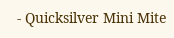- Quicksilver Mini Mite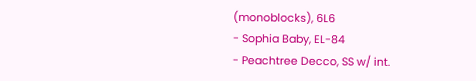(monoblocks), 6L6
- Sophia Baby, EL-84
- Peachtree Decco, SS w/ int.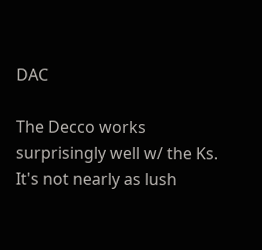DAC

The Decco works surprisingly well w/ the Ks. It's not nearly as lush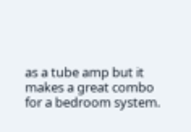as a tube amp but it makes a great combo for a bedroom system.